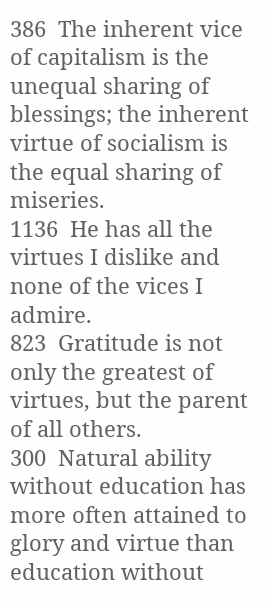386  The inherent vice of capitalism is the unequal sharing of blessings; the inherent virtue of socialism is the equal sharing of miseries.
1136  He has all the virtues I dislike and none of the vices I admire.
823  Gratitude is not only the greatest of virtues, but the parent of all others.
300  Natural ability without education has more often attained to glory and virtue than education without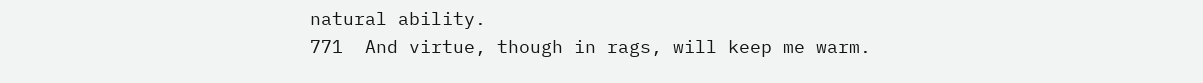natural ability.
771  And virtue, though in rags, will keep me warm.